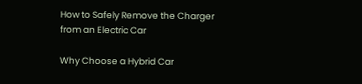How to Safely Remove the Charger from an Electric Car

Why Choose a Hybrid Car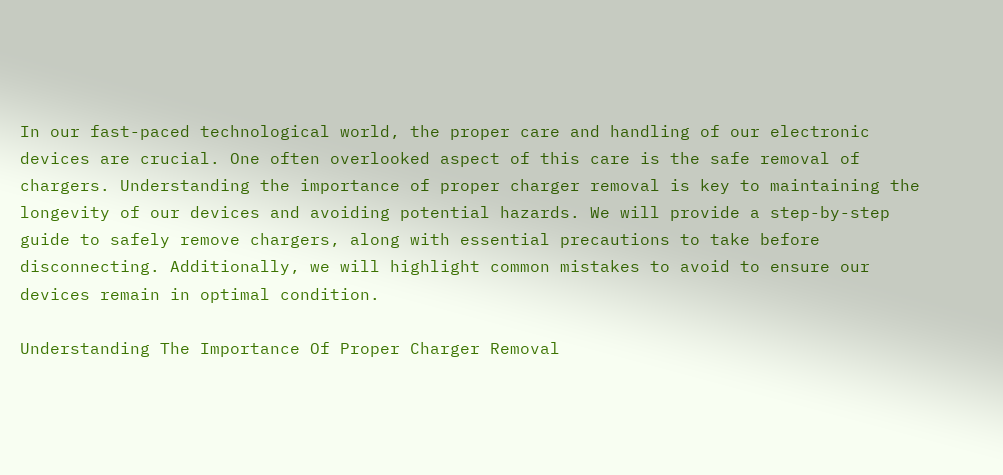In our fast-paced technological world, the proper care and handling of our electronic devices are crucial. One often overlooked aspect of this care is the safe removal of chargers. Understanding the importance of proper charger removal is key to maintaining the longevity of our devices and avoiding potential hazards. We will provide a step-by-step guide to safely remove chargers, along with essential precautions to take before disconnecting. Additionally, we will highlight common mistakes to avoid to ensure our devices remain in optimal condition.

Understanding The Importance Of Proper Charger Removal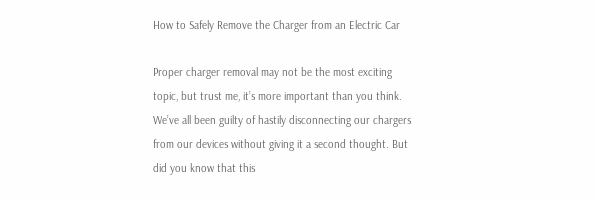How to Safely Remove the Charger from an Electric Car

Proper charger removal may not be the most exciting topic, but trust me, it’s more important than you think. We’ve all been guilty of hastily disconnecting our chargers from our devices without giving it a second thought. But did you know that this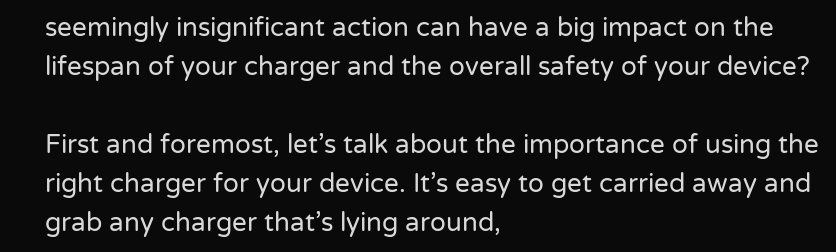seemingly insignificant action can have a big impact on the lifespan of your charger and the overall safety of your device?

First and foremost, let’s talk about the importance of using the right charger for your device. It’s easy to get carried away and grab any charger that’s lying around,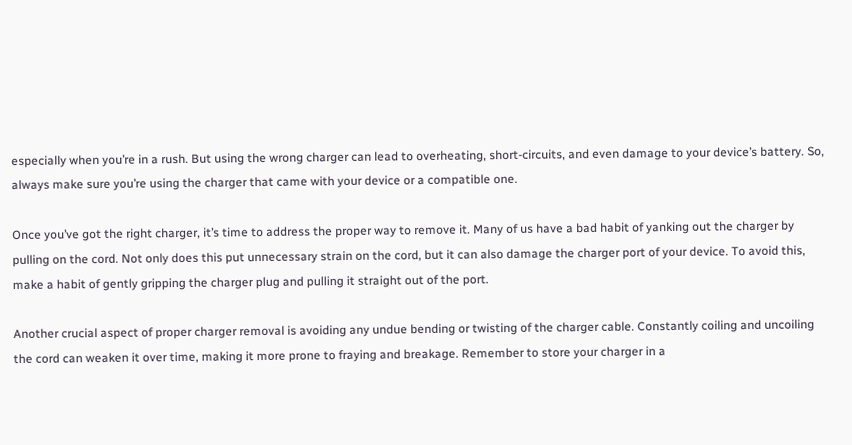especially when you’re in a rush. But using the wrong charger can lead to overheating, short-circuits, and even damage to your device’s battery. So, always make sure you’re using the charger that came with your device or a compatible one.

Once you’ve got the right charger, it’s time to address the proper way to remove it. Many of us have a bad habit of yanking out the charger by pulling on the cord. Not only does this put unnecessary strain on the cord, but it can also damage the charger port of your device. To avoid this, make a habit of gently gripping the charger plug and pulling it straight out of the port.

Another crucial aspect of proper charger removal is avoiding any undue bending or twisting of the charger cable. Constantly coiling and uncoiling the cord can weaken it over time, making it more prone to fraying and breakage. Remember to store your charger in a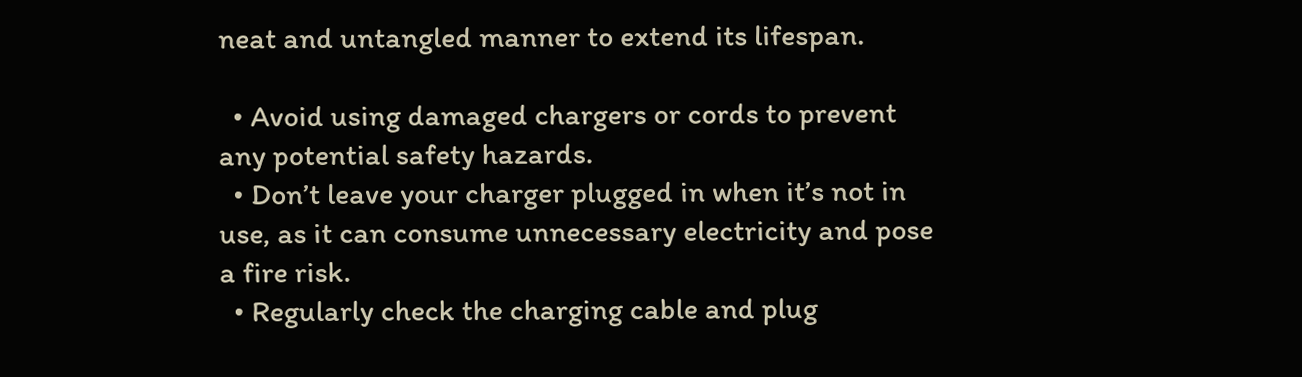neat and untangled manner to extend its lifespan.

  • Avoid using damaged chargers or cords to prevent any potential safety hazards.
  • Don’t leave your charger plugged in when it’s not in use, as it can consume unnecessary electricity and pose a fire risk.
  • Regularly check the charging cable and plug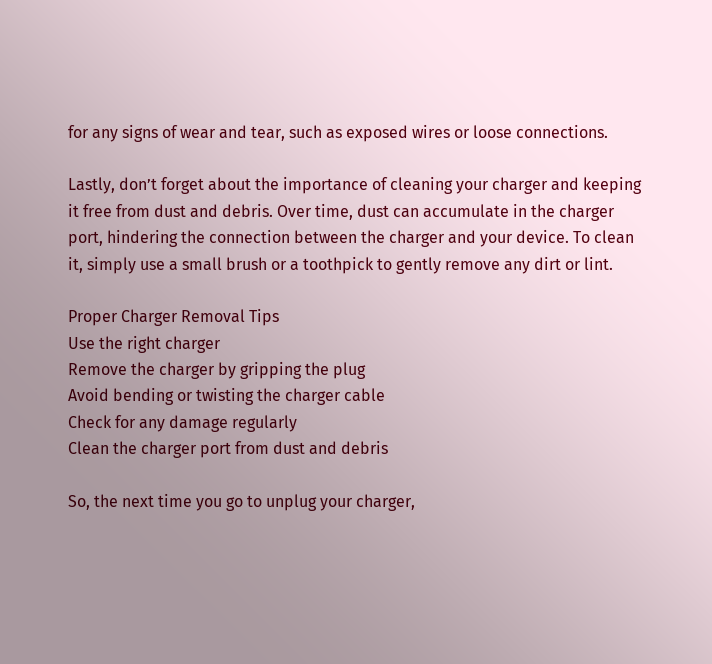for any signs of wear and tear, such as exposed wires or loose connections.

Lastly, don’t forget about the importance of cleaning your charger and keeping it free from dust and debris. Over time, dust can accumulate in the charger port, hindering the connection between the charger and your device. To clean it, simply use a small brush or a toothpick to gently remove any dirt or lint.

Proper Charger Removal Tips
Use the right charger
Remove the charger by gripping the plug
Avoid bending or twisting the charger cable
Check for any damage regularly
Clean the charger port from dust and debris

So, the next time you go to unplug your charger,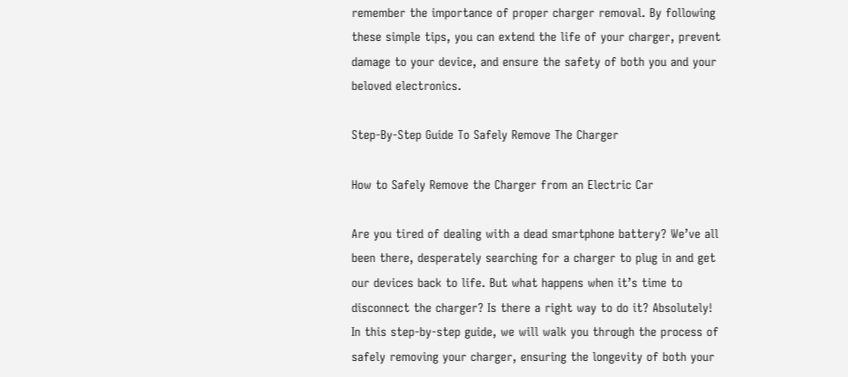remember the importance of proper charger removal. By following these simple tips, you can extend the life of your charger, prevent damage to your device, and ensure the safety of both you and your beloved electronics.

Step-By-Step Guide To Safely Remove The Charger

How to Safely Remove the Charger from an Electric Car

Are you tired of dealing with a dead smartphone battery? We’ve all been there, desperately searching for a charger to plug in and get our devices back to life. But what happens when it’s time to disconnect the charger? Is there a right way to do it? Absolutely! In this step-by-step guide, we will walk you through the process of safely removing your charger, ensuring the longevity of both your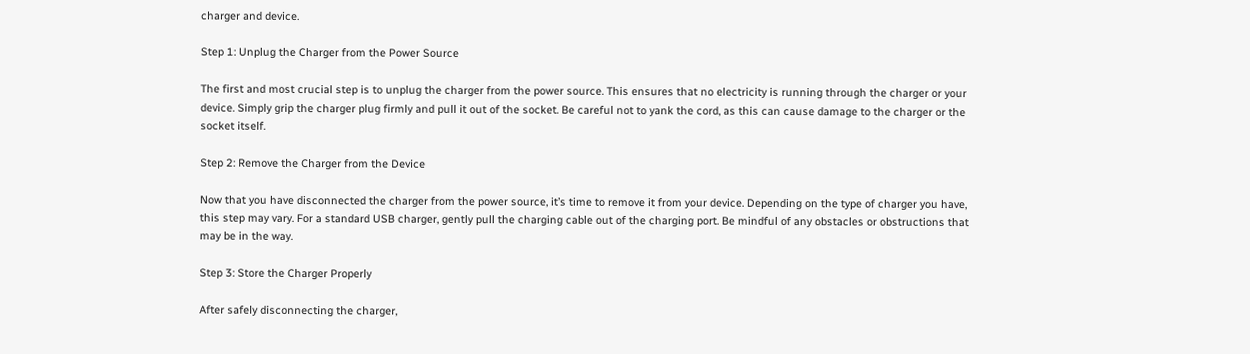charger and device.

Step 1: Unplug the Charger from the Power Source

The first and most crucial step is to unplug the charger from the power source. This ensures that no electricity is running through the charger or your device. Simply grip the charger plug firmly and pull it out of the socket. Be careful not to yank the cord, as this can cause damage to the charger or the socket itself.

Step 2: Remove the Charger from the Device

Now that you have disconnected the charger from the power source, it’s time to remove it from your device. Depending on the type of charger you have, this step may vary. For a standard USB charger, gently pull the charging cable out of the charging port. Be mindful of any obstacles or obstructions that may be in the way.

Step 3: Store the Charger Properly

After safely disconnecting the charger,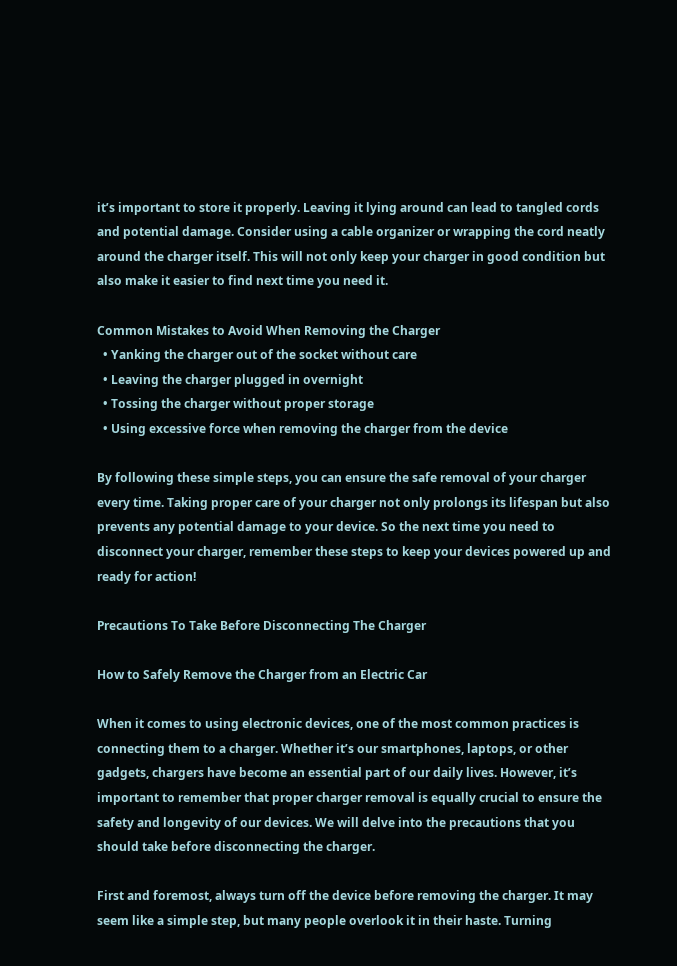it’s important to store it properly. Leaving it lying around can lead to tangled cords and potential damage. Consider using a cable organizer or wrapping the cord neatly around the charger itself. This will not only keep your charger in good condition but also make it easier to find next time you need it.

Common Mistakes to Avoid When Removing the Charger
  • Yanking the charger out of the socket without care
  • Leaving the charger plugged in overnight
  • Tossing the charger without proper storage
  • Using excessive force when removing the charger from the device

By following these simple steps, you can ensure the safe removal of your charger every time. Taking proper care of your charger not only prolongs its lifespan but also prevents any potential damage to your device. So the next time you need to disconnect your charger, remember these steps to keep your devices powered up and ready for action!

Precautions To Take Before Disconnecting The Charger

How to Safely Remove the Charger from an Electric Car

When it comes to using electronic devices, one of the most common practices is connecting them to a charger. Whether it’s our smartphones, laptops, or other gadgets, chargers have become an essential part of our daily lives. However, it’s important to remember that proper charger removal is equally crucial to ensure the safety and longevity of our devices. We will delve into the precautions that you should take before disconnecting the charger.

First and foremost, always turn off the device before removing the charger. It may seem like a simple step, but many people overlook it in their haste. Turning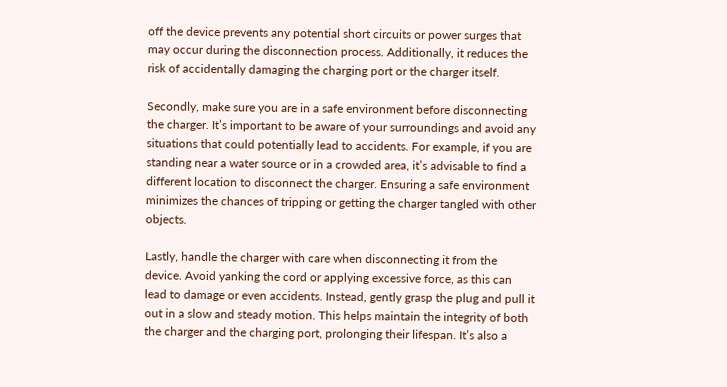off the device prevents any potential short circuits or power surges that may occur during the disconnection process. Additionally, it reduces the risk of accidentally damaging the charging port or the charger itself.

Secondly, make sure you are in a safe environment before disconnecting the charger. It’s important to be aware of your surroundings and avoid any situations that could potentially lead to accidents. For example, if you are standing near a water source or in a crowded area, it’s advisable to find a different location to disconnect the charger. Ensuring a safe environment minimizes the chances of tripping or getting the charger tangled with other objects.

Lastly, handle the charger with care when disconnecting it from the device. Avoid yanking the cord or applying excessive force, as this can lead to damage or even accidents. Instead, gently grasp the plug and pull it out in a slow and steady motion. This helps maintain the integrity of both the charger and the charging port, prolonging their lifespan. It’s also a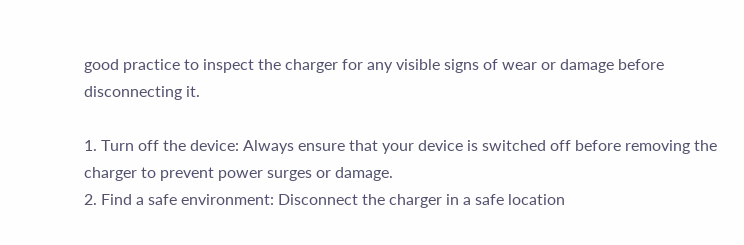good practice to inspect the charger for any visible signs of wear or damage before disconnecting it.

1. Turn off the device: Always ensure that your device is switched off before removing the charger to prevent power surges or damage.
2. Find a safe environment: Disconnect the charger in a safe location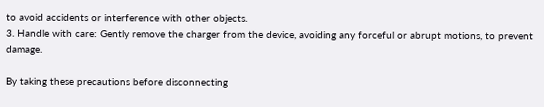to avoid accidents or interference with other objects.
3. Handle with care: Gently remove the charger from the device, avoiding any forceful or abrupt motions, to prevent damage.

By taking these precautions before disconnecting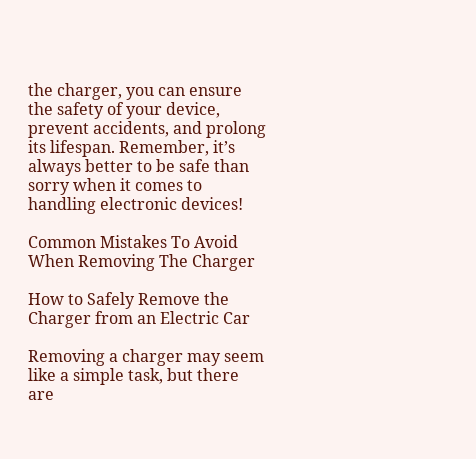the charger, you can ensure the safety of your device, prevent accidents, and prolong its lifespan. Remember, it’s always better to be safe than sorry when it comes to handling electronic devices!

Common Mistakes To Avoid When Removing The Charger

How to Safely Remove the Charger from an Electric Car

Removing a charger may seem like a simple task, but there are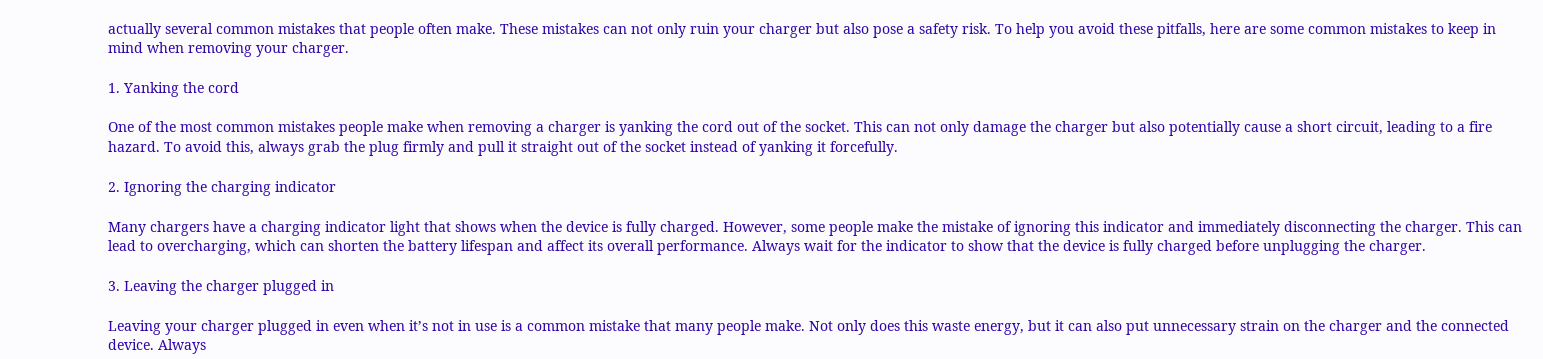actually several common mistakes that people often make. These mistakes can not only ruin your charger but also pose a safety risk. To help you avoid these pitfalls, here are some common mistakes to keep in mind when removing your charger.

1. Yanking the cord

One of the most common mistakes people make when removing a charger is yanking the cord out of the socket. This can not only damage the charger but also potentially cause a short circuit, leading to a fire hazard. To avoid this, always grab the plug firmly and pull it straight out of the socket instead of yanking it forcefully.

2. Ignoring the charging indicator

Many chargers have a charging indicator light that shows when the device is fully charged. However, some people make the mistake of ignoring this indicator and immediately disconnecting the charger. This can lead to overcharging, which can shorten the battery lifespan and affect its overall performance. Always wait for the indicator to show that the device is fully charged before unplugging the charger.

3. Leaving the charger plugged in

Leaving your charger plugged in even when it’s not in use is a common mistake that many people make. Not only does this waste energy, but it can also put unnecessary strain on the charger and the connected device. Always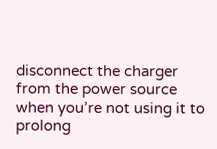disconnect the charger from the power source when you’re not using it to prolong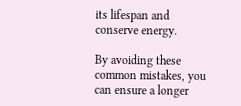its lifespan and conserve energy.

By avoiding these common mistakes, you can ensure a longer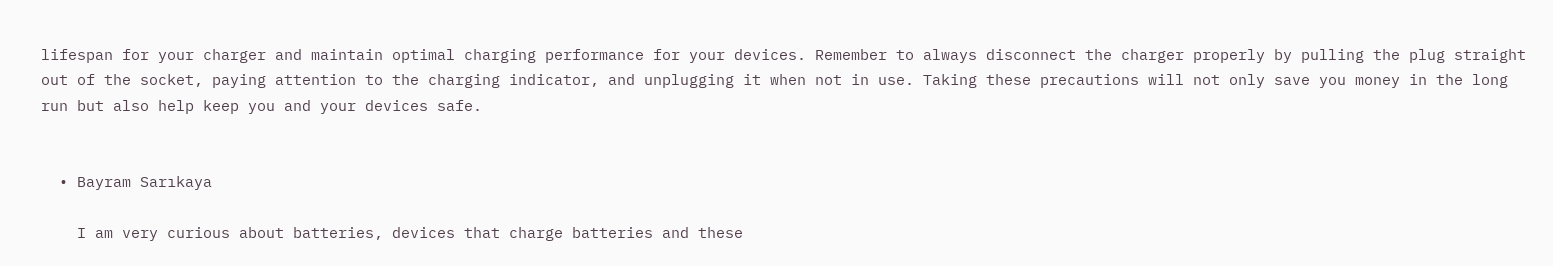lifespan for your charger and maintain optimal charging performance for your devices. Remember to always disconnect the charger properly by pulling the plug straight out of the socket, paying attention to the charging indicator, and unplugging it when not in use. Taking these precautions will not only save you money in the long run but also help keep you and your devices safe.


  • Bayram Sarıkaya

    I am very curious about batteries, devices that charge batteries and these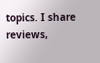topics. I share reviews,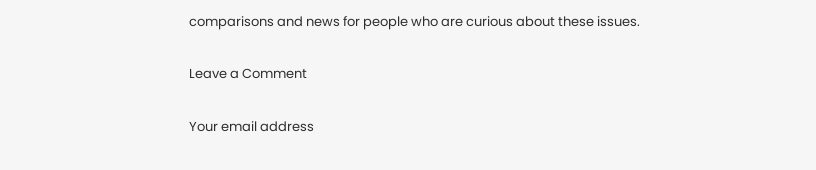comparisons and news for people who are curious about these issues.

Leave a Comment

Your email address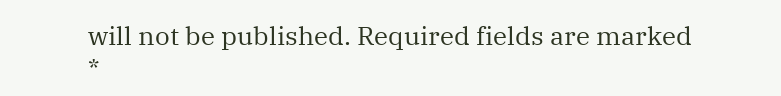will not be published. Required fields are marked *